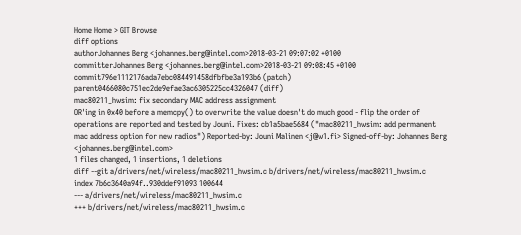Home Home > GIT Browse
diff options
authorJohannes Berg <johannes.berg@intel.com>2018-03-21 09:07:02 +0100
committerJohannes Berg <johannes.berg@intel.com>2018-03-21 09:08:45 +0100
commit796e1112176ada7ebc084491458dfbfbe3a193b6 (patch)
parent0466080c751ec2de9efae3ac6305225cc4326047 (diff)
mac80211_hwsim: fix secondary MAC address assignment
OR'ing in 0x40 before a memcpy() to overwrite the value doesn't do much good - flip the order of operations are reported and tested by Jouni. Fixes: cb1a5bae5684 ("mac80211_hwsim: add permanent mac address option for new radios") Reported-by: Jouni Malinen <j@w1.fi> Signed-off-by: Johannes Berg <johannes.berg@intel.com>
1 files changed, 1 insertions, 1 deletions
diff --git a/drivers/net/wireless/mac80211_hwsim.c b/drivers/net/wireless/mac80211_hwsim.c
index 7b6c3640a94f..930ddef91093 100644
--- a/drivers/net/wireless/mac80211_hwsim.c
+++ b/drivers/net/wireless/mac80211_hwsim.c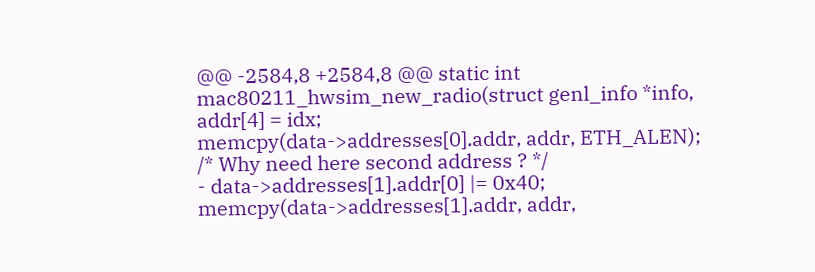@@ -2584,8 +2584,8 @@ static int mac80211_hwsim_new_radio(struct genl_info *info,
addr[4] = idx;
memcpy(data->addresses[0].addr, addr, ETH_ALEN);
/* Why need here second address ? */
- data->addresses[1].addr[0] |= 0x40;
memcpy(data->addresses[1].addr, addr,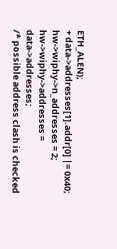ETH_ALEN);
+ data->addresses[1].addr[0] |= 0x40;
hw->wiphy->n_addresses = 2;
hw->wiphy->addresses = data->addresses;
/* possible address clash is checked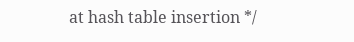at hash table insertion */